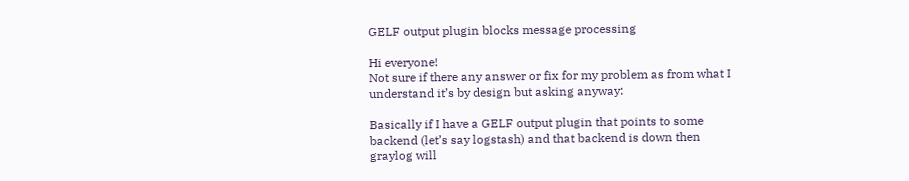GELF output plugin blocks message processing

Hi everyone!
Not sure if there any answer or fix for my problem as from what I understand it’s by design but asking anyway:

Basically if I have a GELF output plugin that points to some backend (let’s say logstash) and that backend is down then graylog will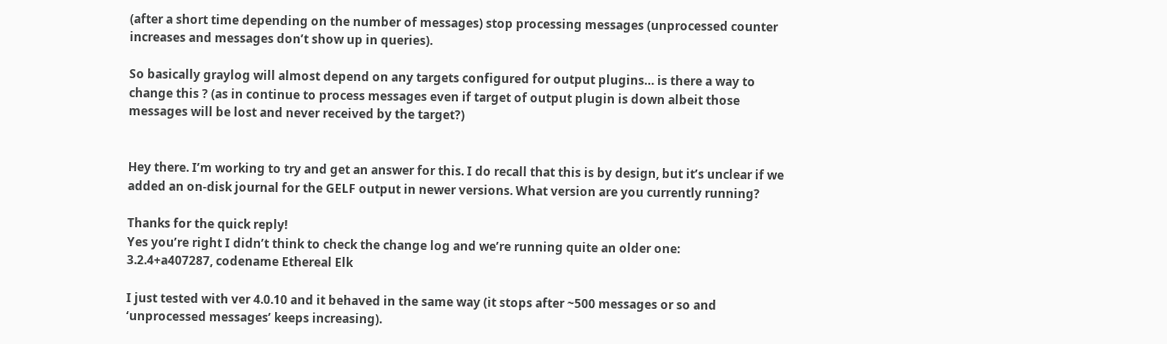(after a short time depending on the number of messages) stop processing messages (unprocessed counter increases and messages don’t show up in queries).

So basically graylog will almost depend on any targets configured for output plugins… is there a way to change this ? (as in continue to process messages even if target of output plugin is down albeit those messages will be lost and never received by the target?)


Hey there. I’m working to try and get an answer for this. I do recall that this is by design, but it’s unclear if we added an on-disk journal for the GELF output in newer versions. What version are you currently running?

Thanks for the quick reply!
Yes you’re right I didn’t think to check the change log and we’re running quite an older one:
3.2.4+a407287, codename Ethereal Elk

I just tested with ver 4.0.10 and it behaved in the same way (it stops after ~500 messages or so and ‘unprocessed messages’ keeps increasing).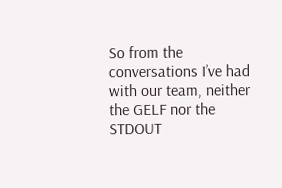So from the conversations I’ve had with our team, neither the GELF nor the STDOUT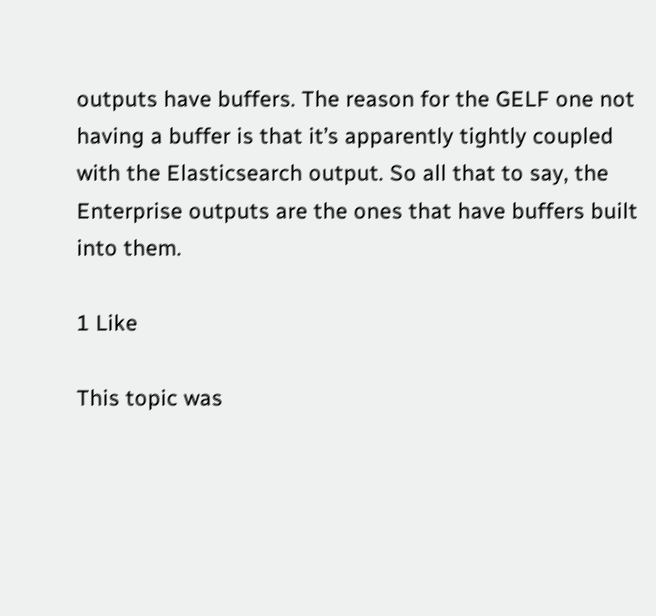outputs have buffers. The reason for the GELF one not having a buffer is that it’s apparently tightly coupled with the Elasticsearch output. So all that to say, the Enterprise outputs are the ones that have buffers built into them.

1 Like

This topic was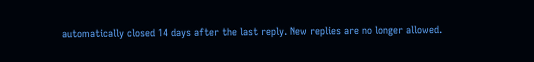automatically closed 14 days after the last reply. New replies are no longer allowed.